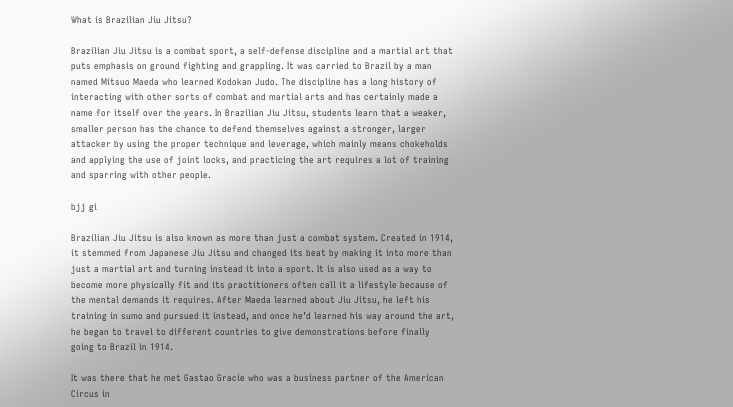What is Brazilian Jiu Jitsu?

Brazilian Jiu Jitsu is a combat sport, a self-defense discipline and a martial art that puts emphasis on ground fighting and grappling. It was carried to Brazil by a man named Mitsuo Maeda who learned Kodokan Judo. The discipline has a long history of interacting with other sorts of combat and martial arts and has certainly made a name for itself over the years. In Brazilian Jiu Jitsu, students learn that a weaker, smaller person has the chance to defend themselves against a stronger, larger attacker by using the proper technique and leverage, which mainly means chokeholds and applying the use of joint locks, and practicing the art requires a lot of training and sparring with other people.

bjj gi

Brazilian Jiu Jitsu is also known as more than just a combat system. Created in 1914, it stemmed from Japanese Jiu Jitsu and changed its beat by making it into more than just a martial art and turning instead it into a sport. It is also used as a way to become more physically fit and its practitioners often call it a lifestyle because of the mental demands it requires. After Maeda learned about Jiu Jitsu, he left his training in sumo and pursued it instead, and once he’d learned his way around the art, he began to travel to different countries to give demonstrations before finally going to Brazil in 1914.

It was there that he met Gastao Gracie who was a business partner of the American Circus in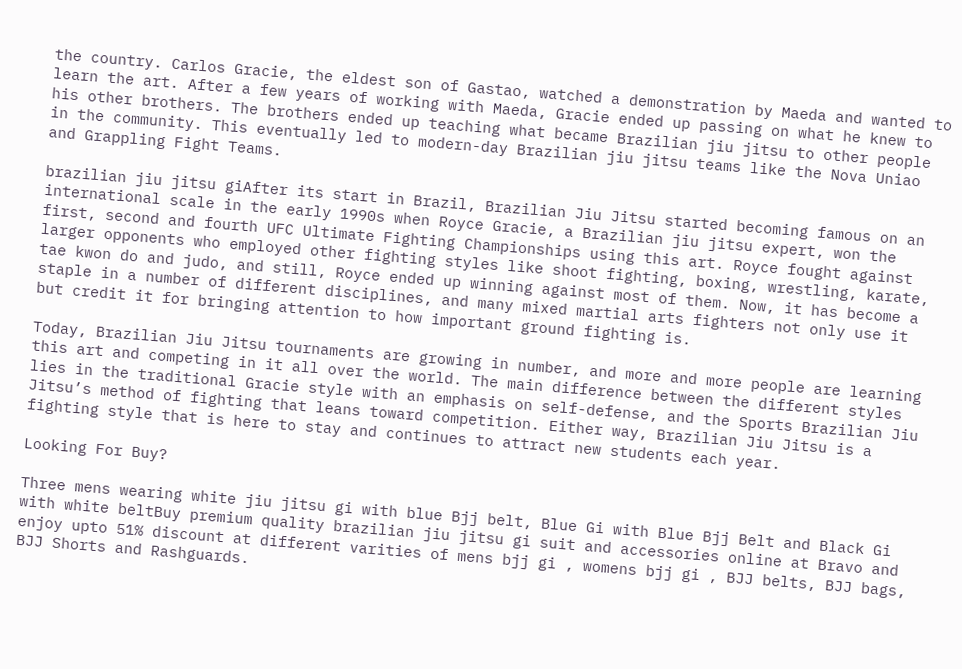the country. Carlos Gracie, the eldest son of Gastao, watched a demonstration by Maeda and wanted to learn the art. After a few years of working with Maeda, Gracie ended up passing on what he knew to his other brothers. The brothers ended up teaching what became Brazilian jiu jitsu to other people in the community. This eventually led to modern-day Brazilian jiu jitsu teams like the Nova Uniao and Grappling Fight Teams.

brazilian jiu jitsu giAfter its start in Brazil, Brazilian Jiu Jitsu started becoming famous on an international scale in the early 1990s when Royce Gracie, a Brazilian jiu jitsu expert, won the first, second and fourth UFC Ultimate Fighting Championships using this art. Royce fought against larger opponents who employed other fighting styles like shoot fighting, boxing, wrestling, karate, tae kwon do and judo, and still, Royce ended up winning against most of them. Now, it has become a staple in a number of different disciplines, and many mixed martial arts fighters not only use it but credit it for bringing attention to how important ground fighting is.

Today, Brazilian Jiu Jitsu tournaments are growing in number, and more and more people are learning this art and competing in it all over the world. The main difference between the different styles lies in the traditional Gracie style with an emphasis on self-defense, and the Sports Brazilian Jiu Jitsu’s method of fighting that leans toward competition. Either way, Brazilian Jiu Jitsu is a fighting style that is here to stay and continues to attract new students each year.

Looking For Buy?

Three mens wearing white jiu jitsu gi with blue Bjj belt, Blue Gi with Blue Bjj Belt and Black Gi with white beltBuy premium quality brazilian jiu jitsu gi suit and accessories online at Bravo and enjoy upto 51% discount at different varities of mens bjj gi , womens bjj gi , BJJ belts, BJJ bags, BJJ Shorts and Rashguards.